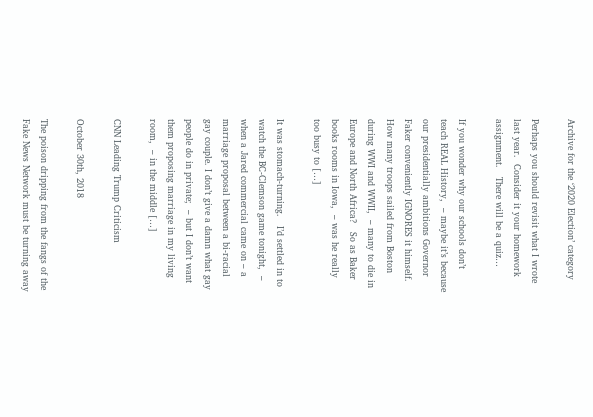Archive for the ‘2020 Election’ category

Perhaps you should revisit what I wrote last year.  Consider it your homework assignment.   There will be a quiz…

If you wonder why our schools don’t teach REAL History,  – maybe it’s because our presidentially ambitions Governor Faker conveniently IGNORES it himself. How many troops sailed from Boston during WWI and WWII,  – many to die in Europe and North Africa?   So as Baker books rooms in Iowa,  – was he really too busy to […]

It was stomach-turning.   I’d settled in to watch the BC-Clemson game tonight,  – when a Jared commercial came on – a marriage proposal between a bi-racial gay couple. I don’t give a damn what gay people do in private;  – but I don’t want them proposing marriage in my living room,  – in the middle […]

CNN Leading Trump Criticism

October 30th, 2018

The poison dripping from the fangs of the Fake News Network must be turning away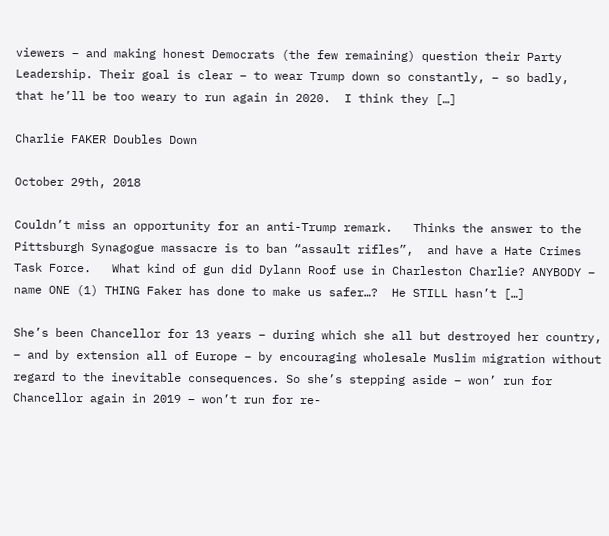viewers – and making honest Democrats (the few remaining) question their Party Leadership. Their goal is clear – to wear Trump down so constantly, – so badly,  that he’ll be too weary to run again in 2020.  I think they […]

Charlie FAKER Doubles Down

October 29th, 2018

Couldn’t miss an opportunity for an anti-Trump remark.   Thinks the answer to the Pittsburgh Synagogue massacre is to ban “assault rifles”,  and have a Hate Crimes Task Force.   What kind of gun did Dylann Roof use in Charleston Charlie? ANYBODY – name ONE (1) THING Faker has done to make us safer…?  He STILL hasn’t […]

She’s been Chancellor for 13 years – during which she all but destroyed her country,  – and by extension all of Europe – by encouraging wholesale Muslim migration without regard to the inevitable consequences. So she’s stepping aside – won’ run for Chancellor again in 2019 – won’t run for re-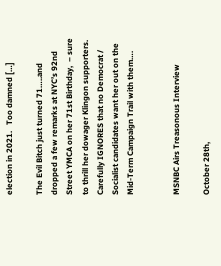election in 2021.   Too damned […]

The Evil Bitch just turned 71…..and dropped a few remarks at NYC’s 92nd Street YMCA on her 71st Birthday,  – sure to thrill her dowager Klingon supporters. Carefully IGNORES that no Democrat / Socialist candidates want her out on the Mid-Term Campaign Trail with them….


MSNBC Airs Treasonous Interview

October 28th,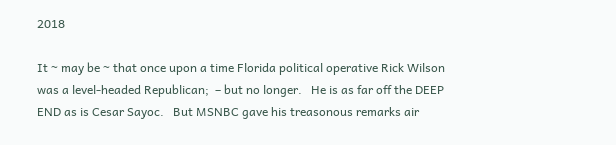2018

It ~ may be ~ that once upon a time Florida political operative Rick Wilson was a level-headed Republican;  – but no longer.   He is as far off the DEEP END as is Cesar Sayoc.   But MSNBC gave his treasonous remarks air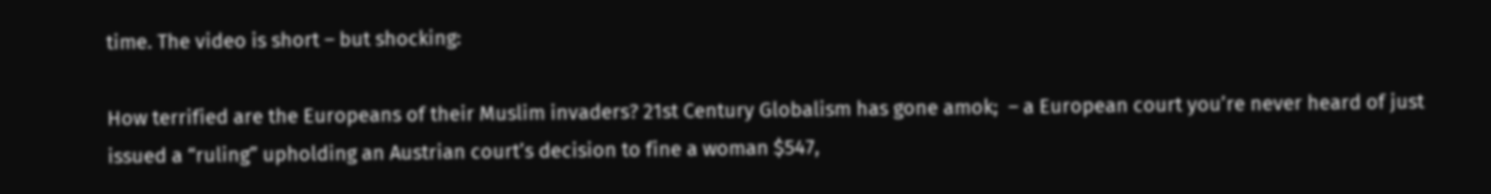time. The video is short – but shocking:

How terrified are the Europeans of their Muslim invaders? 21st Century Globalism has gone amok;  – a European court you’re never heard of just issued a “ruling” upholding an Austrian court’s decision to fine a woman $547,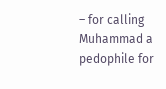– for calling Muhammad a pedophile for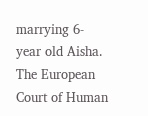marrying 6-year old Aisha. The European Court of Human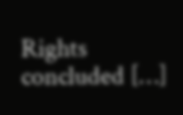Rights concluded […]